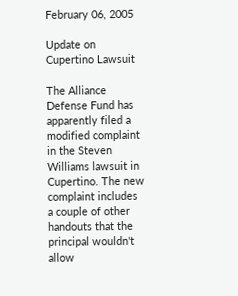February 06, 2005

Update on Cupertino Lawsuit

The Alliance Defense Fund has apparently filed a modified complaint in the Steven Williams lawsuit in Cupertino. The new complaint includes a couple of other handouts that the principal wouldn't allow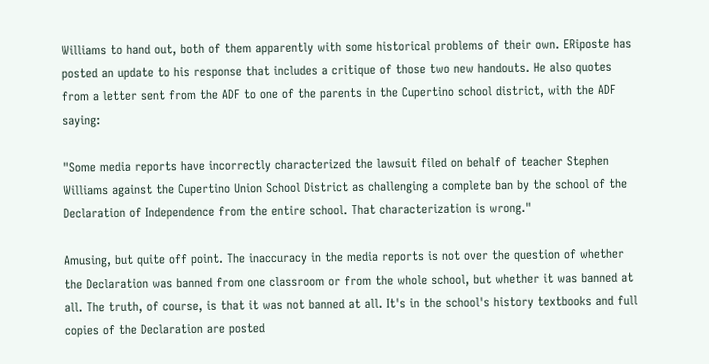Williams to hand out, both of them apparently with some historical problems of their own. ERiposte has posted an update to his response that includes a critique of those two new handouts. He also quotes from a letter sent from the ADF to one of the parents in the Cupertino school district, with the ADF saying:

"Some media reports have incorrectly characterized the lawsuit filed on behalf of teacher Stephen Williams against the Cupertino Union School District as challenging a complete ban by the school of the Declaration of Independence from the entire school. That characterization is wrong."

Amusing, but quite off point. The inaccuracy in the media reports is not over the question of whether the Declaration was banned from one classroom or from the whole school, but whether it was banned at all. The truth, of course, is that it was not banned at all. It's in the school's history textbooks and full copies of the Declaration are posted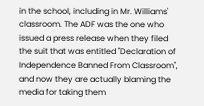in the school, including in Mr. Williams' classroom. The ADF was the one who issued a press release when they filed the suit that was entitled "Declaration of Independence Banned From Classroom", and now they are actually blaming the media for taking them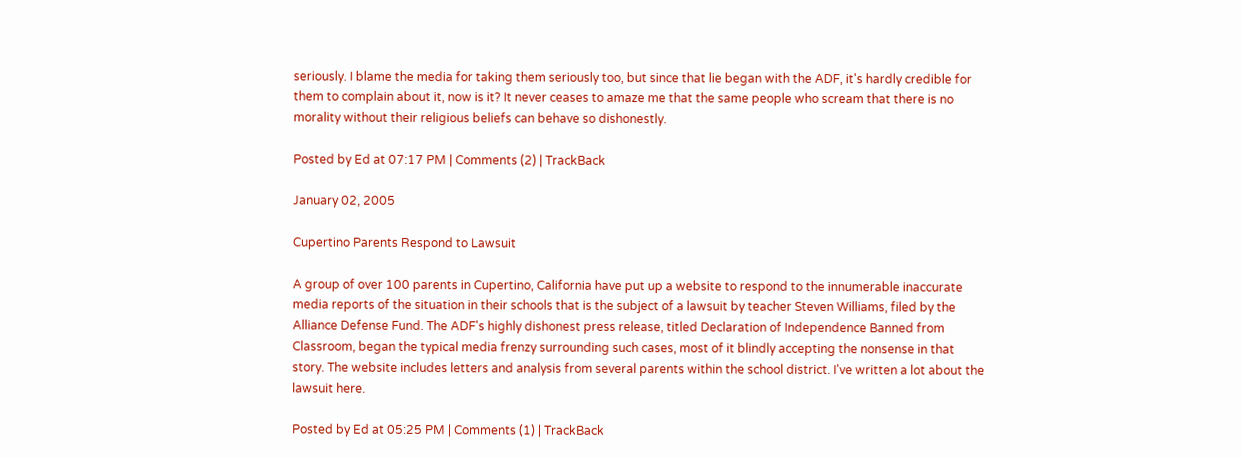seriously. I blame the media for taking them seriously too, but since that lie began with the ADF, it's hardly credible for them to complain about it, now is it? It never ceases to amaze me that the same people who scream that there is no morality without their religious beliefs can behave so dishonestly.

Posted by Ed at 07:17 PM | Comments (2) | TrackBack

January 02, 2005

Cupertino Parents Respond to Lawsuit

A group of over 100 parents in Cupertino, California have put up a website to respond to the innumerable inaccurate media reports of the situation in their schools that is the subject of a lawsuit by teacher Steven Williams, filed by the Alliance Defense Fund. The ADF's highly dishonest press release, titled Declaration of Independence Banned from Classroom, began the typical media frenzy surrounding such cases, most of it blindly accepting the nonsense in that story. The website includes letters and analysis from several parents within the school district. I've written a lot about the lawsuit here.

Posted by Ed at 05:25 PM | Comments (1) | TrackBack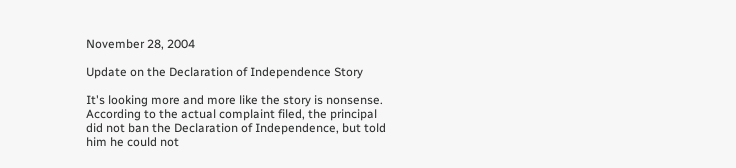November 28, 2004

Update on the Declaration of Independence Story

It's looking more and more like the story is nonsense. According to the actual complaint filed, the principal did not ban the Declaration of Independence, but told him he could not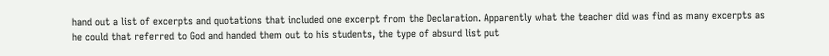hand out a list of excerpts and quotations that included one excerpt from the Declaration. Apparently what the teacher did was find as many excerpts as he could that referred to God and handed them out to his students, the type of absurd list put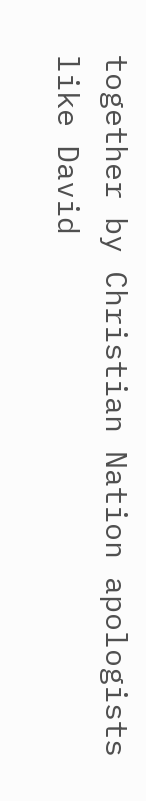together by Christian Nation apologists like David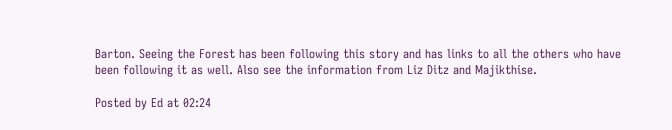Barton. Seeing the Forest has been following this story and has links to all the others who have been following it as well. Also see the information from Liz Ditz and Majikthise.

Posted by Ed at 02:24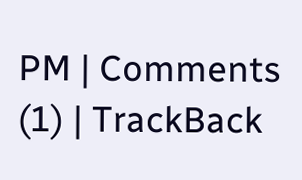PM | Comments (1) | TrackBack